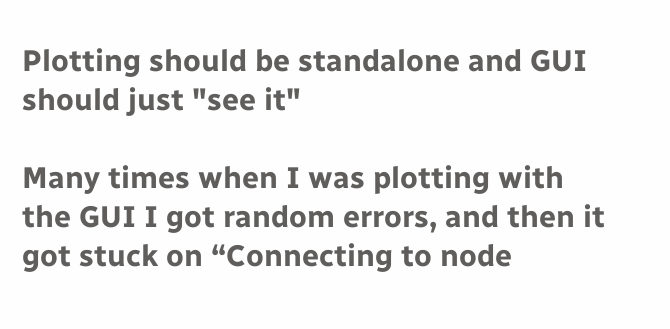Plotting should be standalone and GUI should just "see it"

Many times when I was plotting with the GUI I got random errors, and then it got stuck on “Connecting to node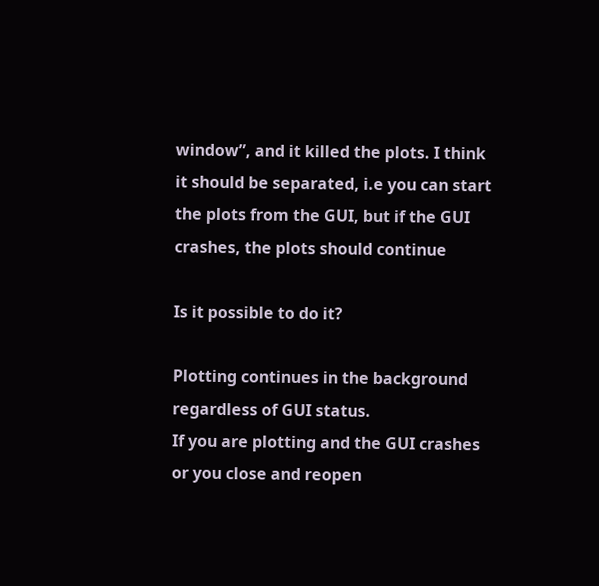window”, and it killed the plots. I think it should be separated, i.e you can start the plots from the GUI, but if the GUI crashes, the plots should continue

Is it possible to do it?

Plotting continues in the background regardless of GUI status.
If you are plotting and the GUI crashes or you close and reopen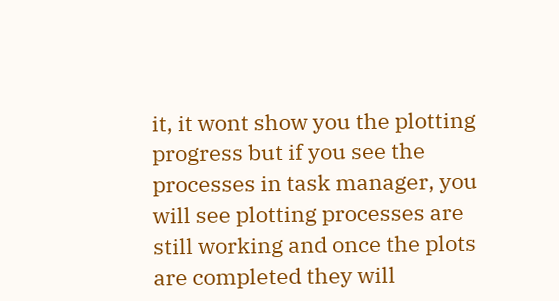it, it wont show you the plotting progress but if you see the processes in task manager, you will see plotting processes are still working and once the plots are completed they will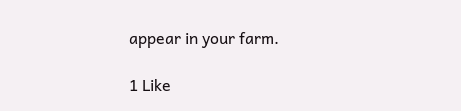appear in your farm.

1 Like